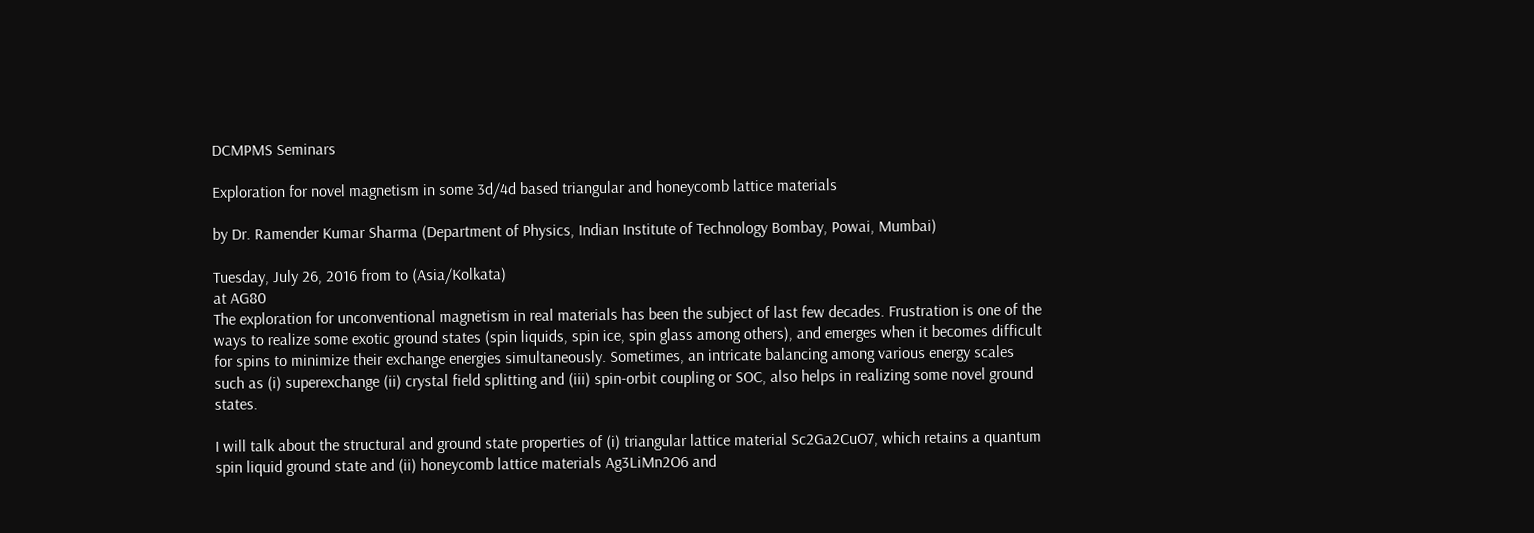DCMPMS Seminars

Exploration for novel magnetism in some 3d/4d based triangular and honeycomb lattice materials

by Dr. Ramender Kumar Sharma (Department of Physics, Indian Institute of Technology Bombay, Powai, Mumbai)

Tuesday, July 26, 2016 from to (Asia/Kolkata)
at AG80
The exploration for unconventional magnetism in real materials has been the subject of last few decades. Frustration is one of the ways to realize some exotic ground states (spin liquids, spin ice, spin glass among others), and emerges when it becomes difficult for spins to minimize their exchange energies simultaneously. Sometimes, an intricate balancing among various energy scales such as (i) superexchange (ii) crystal field splitting and (iii) spin-orbit coupling or SOC, also helps in realizing some novel ground states.

I will talk about the structural and ground state properties of (i) triangular lattice material Sc2Ga2CuO7, which retains a quantum spin liquid ground state and (ii) honeycomb lattice materials Ag3LiMn2O6 and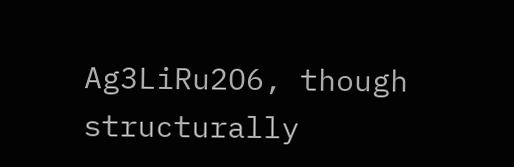Ag3LiRu2O6, though structurally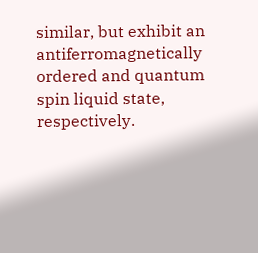similar, but exhibit an antiferromagnetically ordered and quantum spin liquid state, respectively.